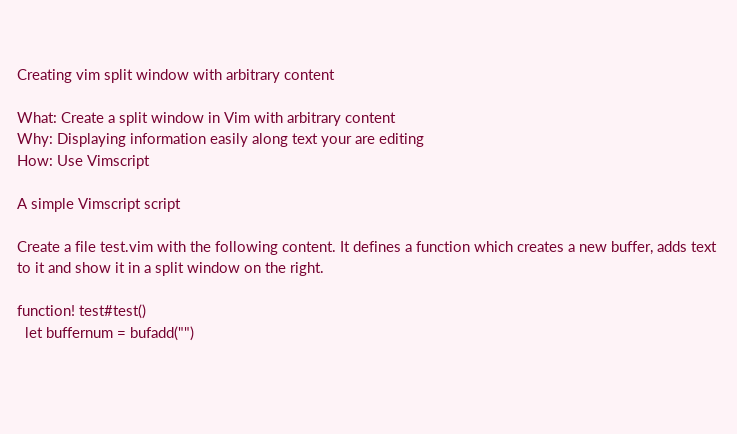Creating vim split window with arbitrary content

What: Create a split window in Vim with arbitrary content
Why: Displaying information easily along text your are editing
How: Use Vimscript

A simple Vimscript script

Create a file test.vim with the following content. It defines a function which creates a new buffer, adds text to it and show it in a split window on the right.

function! test#test()
  let buffernum = bufadd("")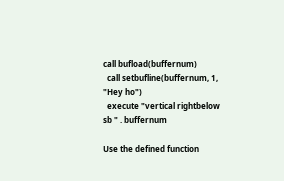call bufload(buffernum)
  call setbufline(buffernum, 1, "Hey ho")
  execute "vertical rightbelow sb " . buffernum

Use the defined function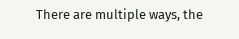There are multiple ways, the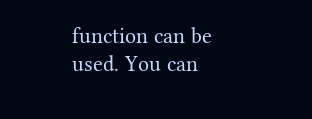function can be used. You can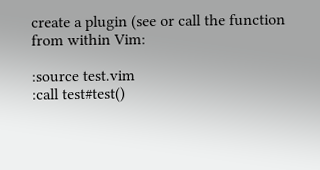create a plugin (see or call the function from within Vim:

:source test.vim
:call test#test()